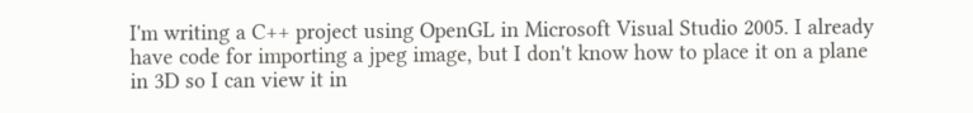I'm writing a C++ project using OpenGL in Microsoft Visual Studio 2005. I already have code for importing a jpeg image, but I don't know how to place it on a plane in 3D so I can view it in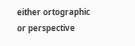either ortographic or perspective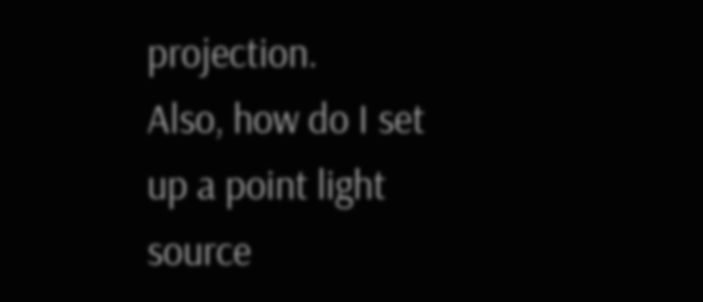projection.
Also, how do I set up a point light source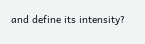and define its intensity?